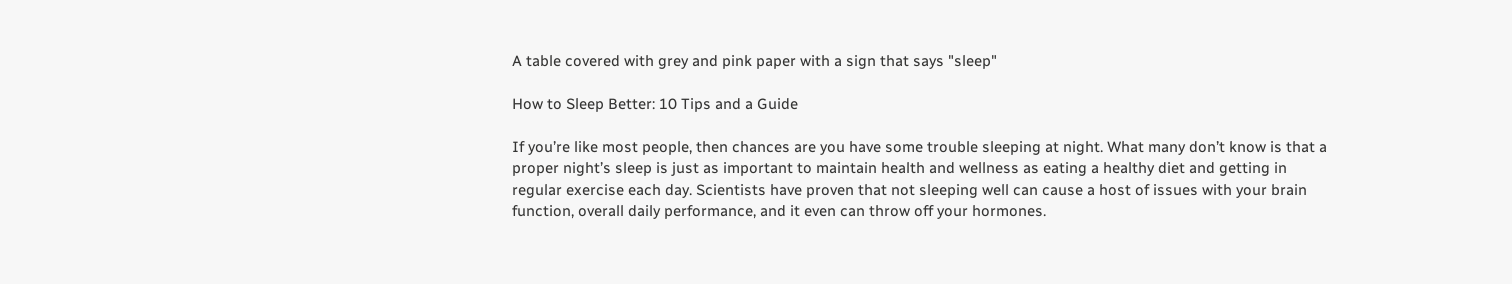A table covered with grey and pink paper with a sign that says "sleep"

How to Sleep Better: 10 Tips and a Guide

If you’re like most people, then chances are you have some trouble sleeping at night. What many don’t know is that a proper night’s sleep is just as important to maintain health and wellness as eating a healthy diet and getting in regular exercise each day. Scientists have proven that not sleeping well can cause a host of issues with your brain function, overall daily performance, and it even can throw off your hormones.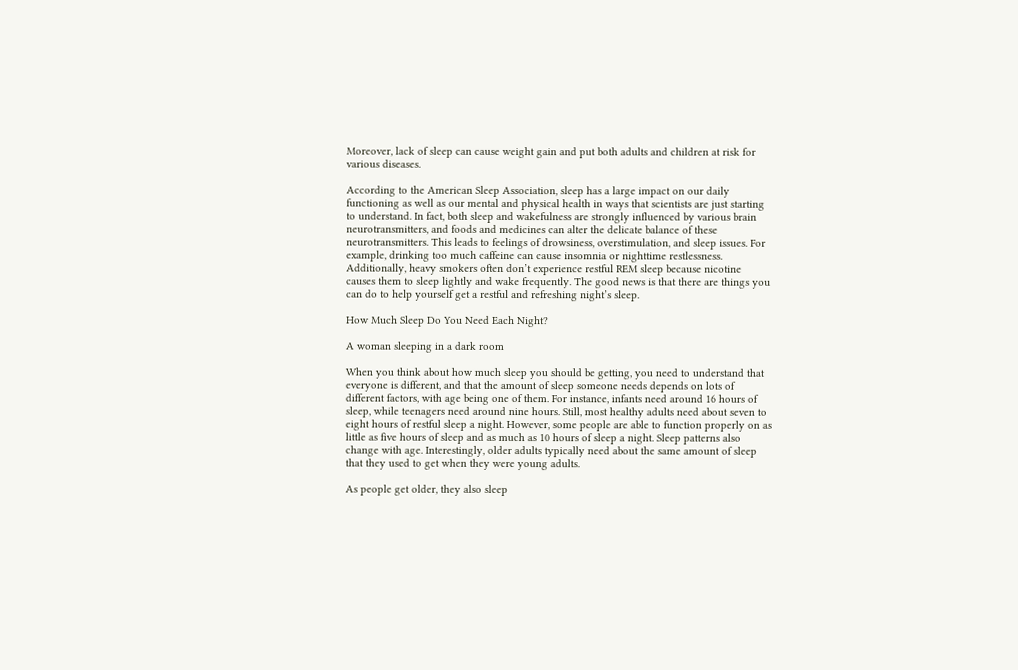Moreover, lack of sleep can cause weight gain and put both adults and children at risk for various diseases.

According to the American Sleep Association, sleep has a large impact on our daily functioning as well as our mental and physical health in ways that scientists are just starting to understand. In fact, both sleep and wakefulness are strongly influenced by various brain neurotransmitters, and foods and medicines can alter the delicate balance of these neurotransmitters. This leads to feelings of drowsiness, overstimulation, and sleep issues. For example, drinking too much caffeine can cause insomnia or nighttime restlessness. Additionally, heavy smokers often don’t experience restful REM sleep because nicotine causes them to sleep lightly and wake frequently. The good news is that there are things you can do to help yourself get a restful and refreshing night’s sleep.

How Much Sleep Do You Need Each Night?

A woman sleeping in a dark room

When you think about how much sleep you should be getting, you need to understand that everyone is different, and that the amount of sleep someone needs depends on lots of different factors, with age being one of them. For instance, infants need around 16 hours of sleep, while teenagers need around nine hours. Still, most healthy adults need about seven to eight hours of restful sleep a night. However, some people are able to function properly on as little as five hours of sleep and as much as 10 hours of sleep a night. Sleep patterns also change with age. Interestingly, older adults typically need about the same amount of sleep that they used to get when they were young adults.

As people get older, they also sleep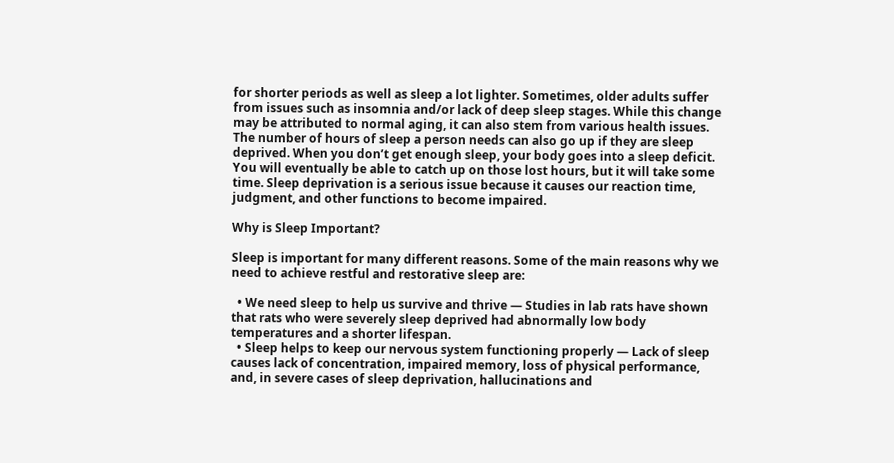for shorter periods as well as sleep a lot lighter. Sometimes, older adults suffer from issues such as insomnia and/or lack of deep sleep stages. While this change may be attributed to normal aging, it can also stem from various health issues. The number of hours of sleep a person needs can also go up if they are sleep deprived. When you don’t get enough sleep, your body goes into a sleep deficit. You will eventually be able to catch up on those lost hours, but it will take some time. Sleep deprivation is a serious issue because it causes our reaction time, judgment, and other functions to become impaired.

Why is Sleep Important?

Sleep is important for many different reasons. Some of the main reasons why we need to achieve restful and restorative sleep are:

  • We need sleep to help us survive and thrive — Studies in lab rats have shown that rats who were severely sleep deprived had abnormally low body temperatures and a shorter lifespan.
  • Sleep helps to keep our nervous system functioning properly — Lack of sleep causes lack of concentration, impaired memory, loss of physical performance, and, in severe cases of sleep deprivation, hallucinations and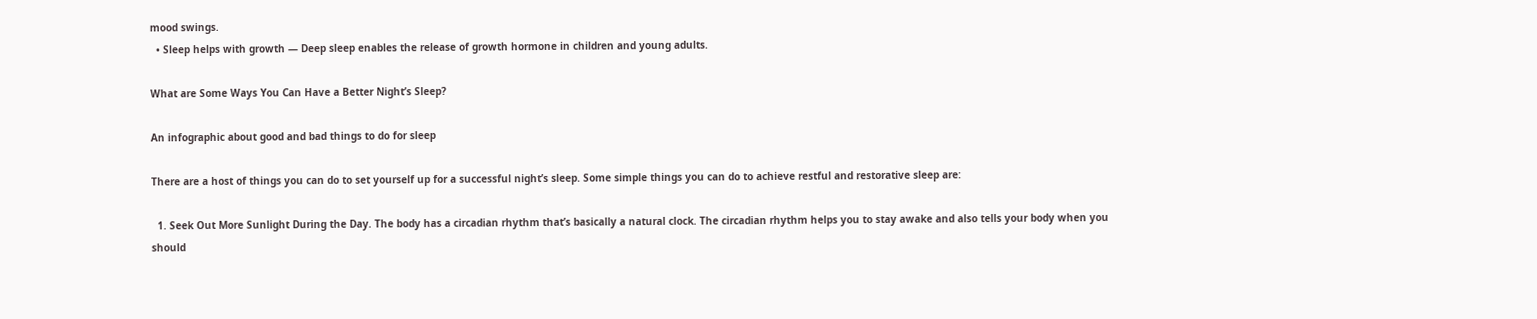mood swings.
  • Sleep helps with growth — Deep sleep enables the release of growth hormone in children and young adults.

What are Some Ways You Can Have a Better Night’s Sleep?

An infographic about good and bad things to do for sleep

There are a host of things you can do to set yourself up for a successful night’s sleep. Some simple things you can do to achieve restful and restorative sleep are:

  1. Seek Out More Sunlight During the Day. The body has a circadian rhythm that’s basically a natural clock. The circadian rhythm helps you to stay awake and also tells your body when you should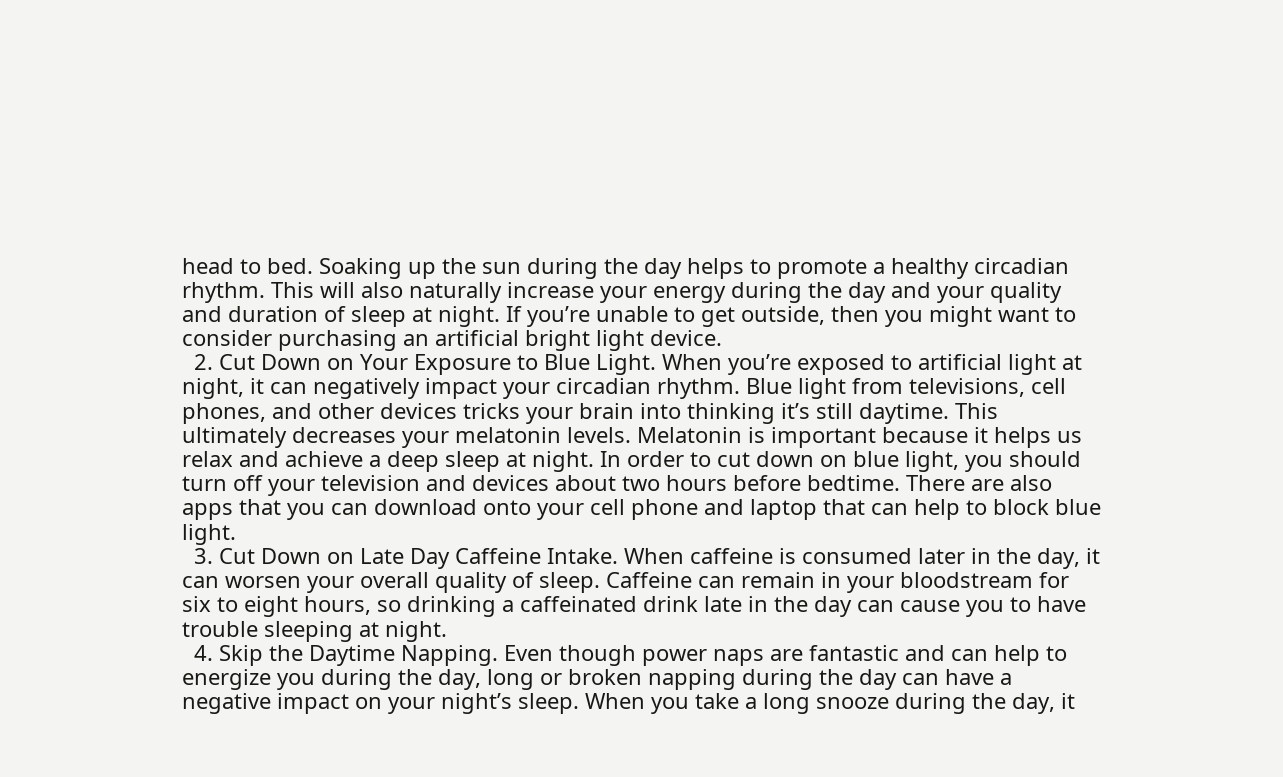head to bed. Soaking up the sun during the day helps to promote a healthy circadian rhythm. This will also naturally increase your energy during the day and your quality and duration of sleep at night. If you’re unable to get outside, then you might want to consider purchasing an artificial bright light device.
  2. Cut Down on Your Exposure to Blue Light. When you’re exposed to artificial light at night, it can negatively impact your circadian rhythm. Blue light from televisions, cell phones, and other devices tricks your brain into thinking it’s still daytime. This ultimately decreases your melatonin levels. Melatonin is important because it helps us relax and achieve a deep sleep at night. In order to cut down on blue light, you should turn off your television and devices about two hours before bedtime. There are also apps that you can download onto your cell phone and laptop that can help to block blue light.
  3. Cut Down on Late Day Caffeine Intake. When caffeine is consumed later in the day, it can worsen your overall quality of sleep. Caffeine can remain in your bloodstream for six to eight hours, so drinking a caffeinated drink late in the day can cause you to have trouble sleeping at night.
  4. Skip the Daytime Napping. Even though power naps are fantastic and can help to energize you during the day, long or broken napping during the day can have a negative impact on your night’s sleep. When you take a long snooze during the day, it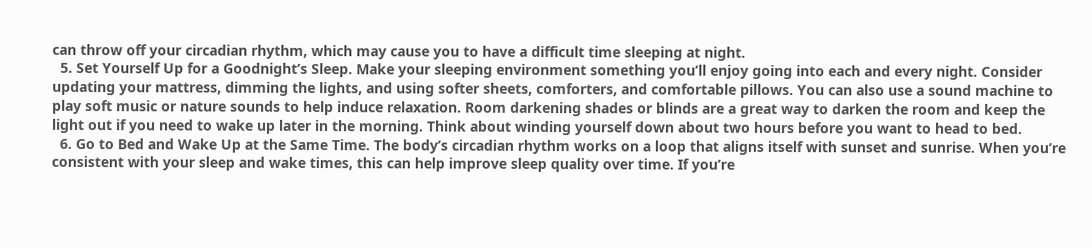can throw off your circadian rhythm, which may cause you to have a difficult time sleeping at night.
  5. Set Yourself Up for a Goodnight’s Sleep. Make your sleeping environment something you’ll enjoy going into each and every night. Consider updating your mattress, dimming the lights, and using softer sheets, comforters, and comfortable pillows. You can also use a sound machine to play soft music or nature sounds to help induce relaxation. Room darkening shades or blinds are a great way to darken the room and keep the light out if you need to wake up later in the morning. Think about winding yourself down about two hours before you want to head to bed.
  6. Go to Bed and Wake Up at the Same Time. The body’s circadian rhythm works on a loop that aligns itself with sunset and sunrise. When you’re consistent with your sleep and wake times, this can help improve sleep quality over time. If you’re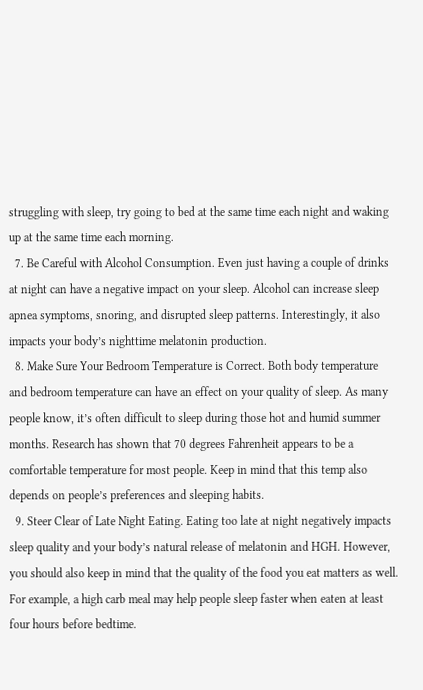struggling with sleep, try going to bed at the same time each night and waking up at the same time each morning.
  7. Be Careful with Alcohol Consumption. Even just having a couple of drinks at night can have a negative impact on your sleep. Alcohol can increase sleep apnea symptoms, snoring, and disrupted sleep patterns. Interestingly, it also impacts your body’s nighttime melatonin production.
  8. Make Sure Your Bedroom Temperature is Correct. Both body temperature and bedroom temperature can have an effect on your quality of sleep. As many people know, it’s often difficult to sleep during those hot and humid summer months. Research has shown that 70 degrees Fahrenheit appears to be a comfortable temperature for most people. Keep in mind that this temp also depends on people’s preferences and sleeping habits.
  9. Steer Clear of Late Night Eating. Eating too late at night negatively impacts sleep quality and your body’s natural release of melatonin and HGH. However, you should also keep in mind that the quality of the food you eat matters as well. For example, a high carb meal may help people sleep faster when eaten at least four hours before bedtime.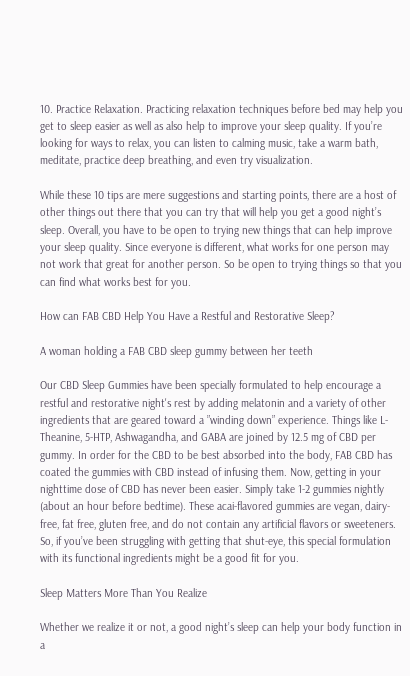10. Practice Relaxation. Practicing relaxation techniques before bed may help you get to sleep easier as well as also help to improve your sleep quality. If you’re looking for ways to relax, you can listen to calming music, take a warm bath, meditate, practice deep breathing, and even try visualization.

While these 10 tips are mere suggestions and starting points, there are a host of other things out there that you can try that will help you get a good night’s sleep. Overall, you have to be open to trying new things that can help improve your sleep quality. Since everyone is different, what works for one person may not work that great for another person. So be open to trying things so that you can find what works best for you.

How can FAB CBD Help You Have a Restful and Restorative Sleep?

A woman holding a FAB CBD sleep gummy between her teeth

Our CBD Sleep Gummies have been specially formulated to help encourage a restful and restorative night's rest by adding melatonin and a variety of other ingredients that are geared toward a ”winding down” experience. Things like L-Theanine, 5-HTP, Ashwagandha, and GABA are joined by 12.5 mg of CBD per gummy. In order for the CBD to be best absorbed into the body, FAB CBD has coated the gummies with CBD instead of infusing them. Now, getting in your nighttime dose of CBD has never been easier. Simply take 1-2 gummies nightly (about an hour before bedtime). These acai-flavored gummies are vegan, dairy-free, fat free, gluten free, and do not contain any artificial flavors or sweeteners. So, if you’ve been struggling with getting that shut-eye, this special formulation with its functional ingredients might be a good fit for you.

Sleep Matters More Than You Realize

Whether we realize it or not, a good night’s sleep can help your body function in a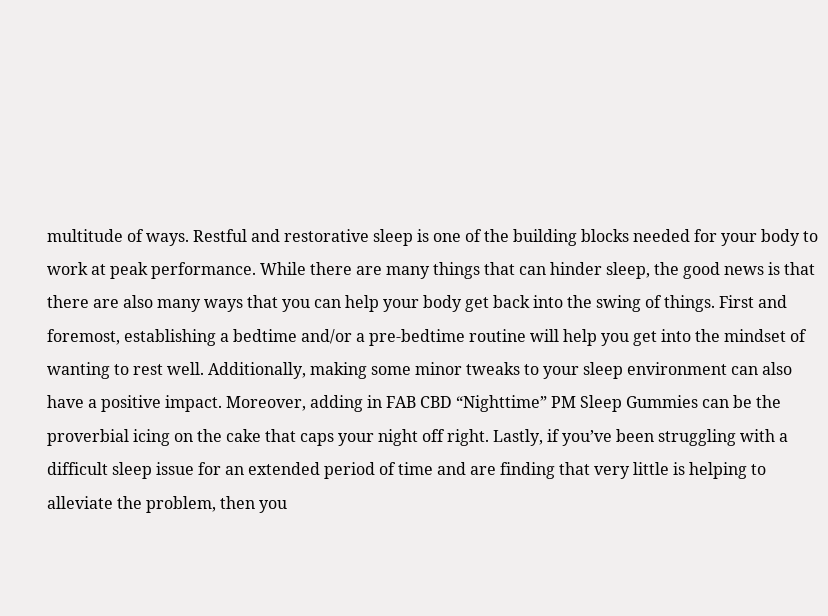multitude of ways. Restful and restorative sleep is one of the building blocks needed for your body to work at peak performance. While there are many things that can hinder sleep, the good news is that there are also many ways that you can help your body get back into the swing of things. First and foremost, establishing a bedtime and/or a pre-bedtime routine will help you get into the mindset of wanting to rest well. Additionally, making some minor tweaks to your sleep environment can also have a positive impact. Moreover, adding in FAB CBD “Nighttime” PM Sleep Gummies can be the proverbial icing on the cake that caps your night off right. Lastly, if you’ve been struggling with a difficult sleep issue for an extended period of time and are finding that very little is helping to alleviate the problem, then you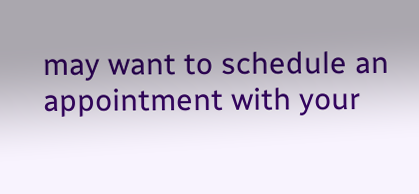may want to schedule an appointment with your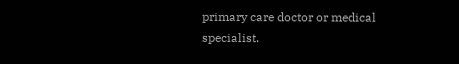primary care doctor or medical specialist.